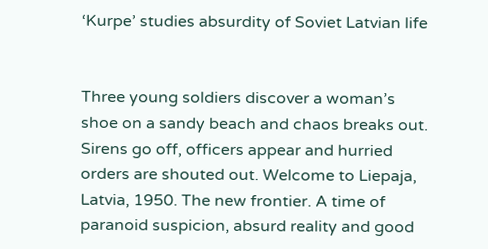‘Kurpe’ studies absurdity of Soviet Latvian life


Three young soldiers discover a woman’s shoe on a sandy beach and chaos breaks out. Sirens go off, officers appear and hurried orders are shouted out. Welcome to Liepaja, Latvia, 1950. The new frontier. A time of paranoid suspicion, absurd reality and good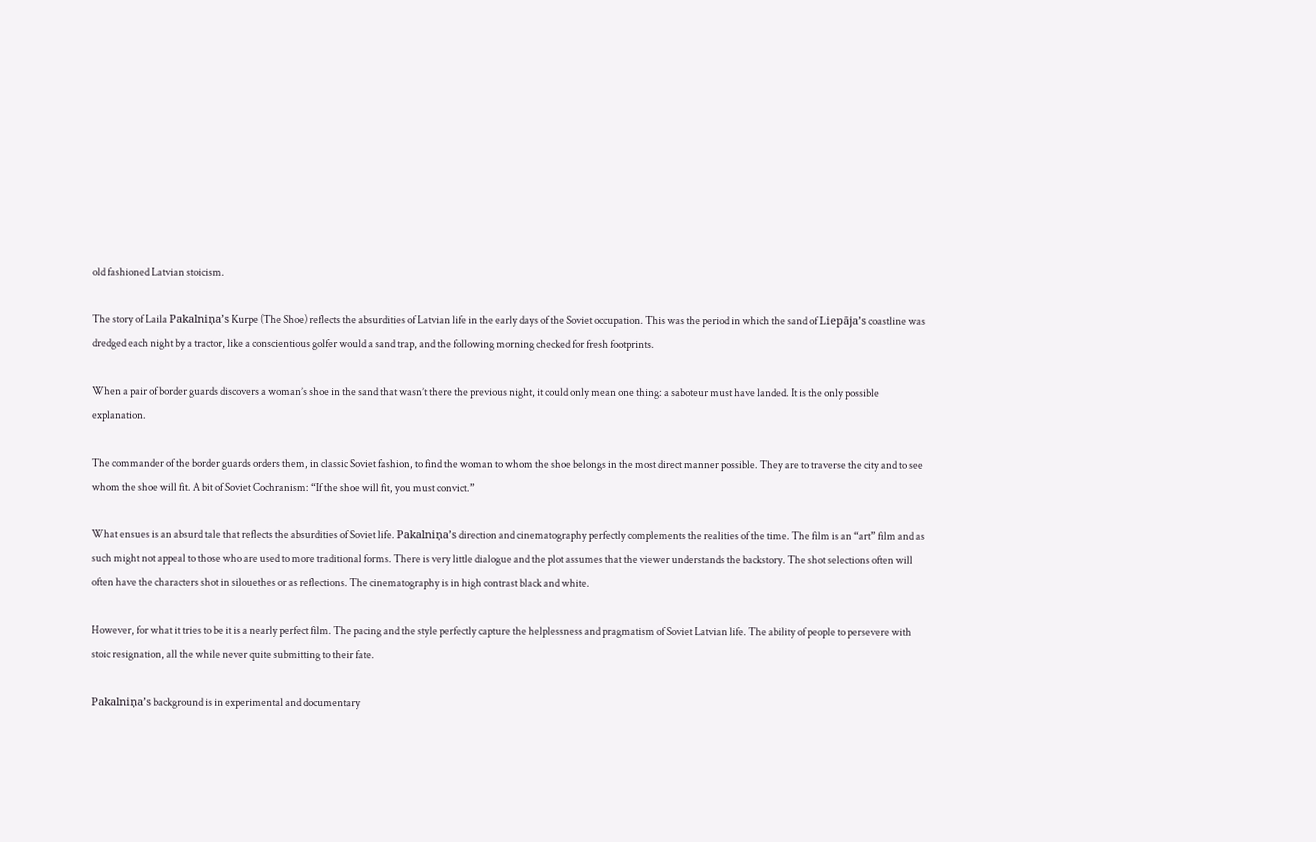old fashioned Latvian stoicism.

The story of Laila Pakalniņa’s Kurpe (The Shoe) reflects the absurdities of Latvian life in the early days of the Soviet occupation. This was the period in which the sand of Liepāja’s coastline was dredged each night by a tractor, like a conscientious golfer would a sand trap, and the following morning checked for fresh footprints.

When a pair of border guards discovers a woman’s shoe in the sand that wasn’t there the previous night, it could only mean one thing: a saboteur must have landed. It is the only possible explanation.

The commander of the border guards orders them, in classic Soviet fashion, to find the woman to whom the shoe belongs in the most direct manner possible. They are to traverse the city and to see whom the shoe will fit. A bit of Soviet Cochranism: “If the shoe will fit, you must convict.”

What ensues is an absurd tale that reflects the absurdities of Soviet life. Pakalniņa’s direction and cinematography perfectly complements the realities of the time. The film is an “art” film and as such might not appeal to those who are used to more traditional forms. There is very little dialogue and the plot assumes that the viewer understands the backstory. The shot selections often will often have the characters shot in silouethes or as reflections. The cinematography is in high contrast black and white.

However, for what it tries to be it is a nearly perfect film. The pacing and the style perfectly capture the helplessness and pragmatism of Soviet Latvian life. The ability of people to persevere with stoic resignation, all the while never quite submitting to their fate.

Pakalniņa’s background is in experimental and documentary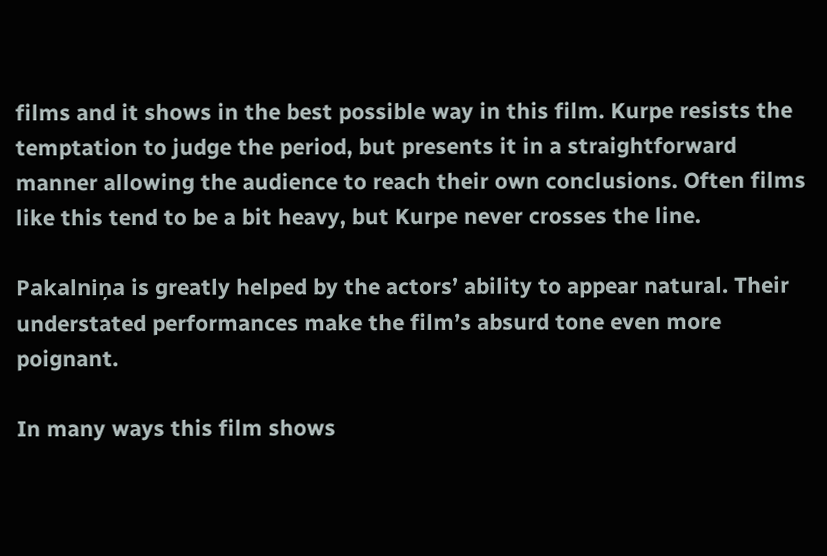films and it shows in the best possible way in this film. Kurpe resists the temptation to judge the period, but presents it in a straightforward manner allowing the audience to reach their own conclusions. Often films like this tend to be a bit heavy, but Kurpe never crosses the line.

Pakalniņa is greatly helped by the actors’ ability to appear natural. Their understated performances make the film’s absurd tone even more poignant.

In many ways this film shows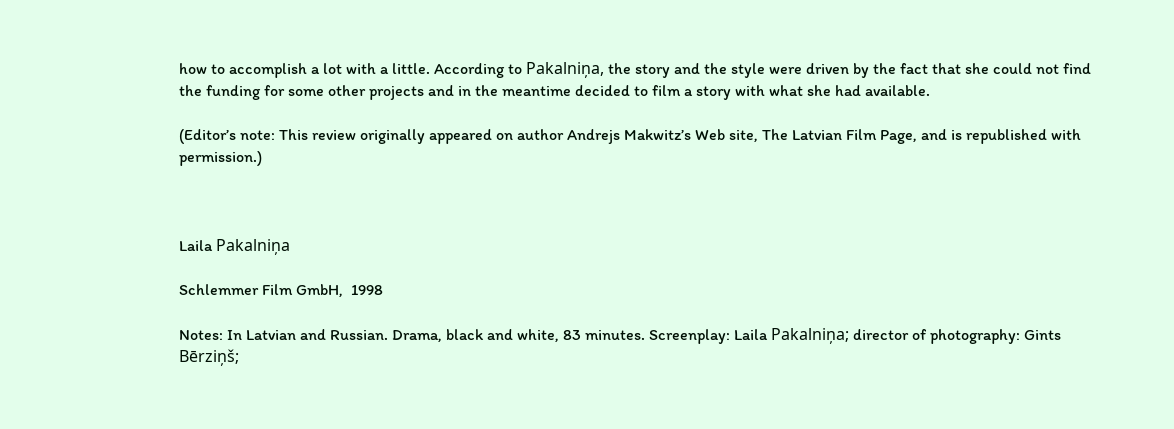how to accomplish a lot with a little. According to Pakalniņa, the story and the style were driven by the fact that she could not find the funding for some other projects and in the meantime decided to film a story with what she had available.

(Editor’s note: This review originally appeared on author Andrejs Makwitz’s Web site, The Latvian Film Page, and is republished with permission.)



Laila Pakalniņa

Schlemmer Film GmbH,  1998

Notes: In Latvian and Russian. Drama, black and white, 83 minutes. Screenplay: Laila Pakalniņa; director of photography: Gints Bērziņš;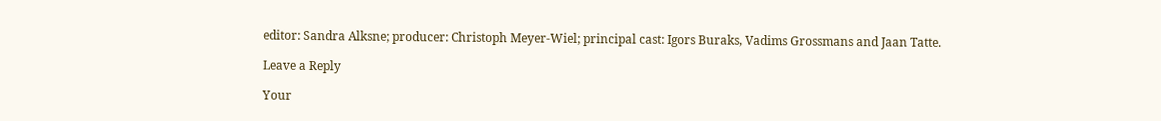editor: Sandra Alksne; producer: Christoph Meyer-Wiel; principal cast: Igors Buraks, Vadims Grossmans and Jaan Tatte.

Leave a Reply

Your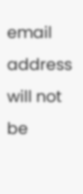email address will not be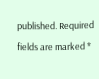published. Required fields are marked *